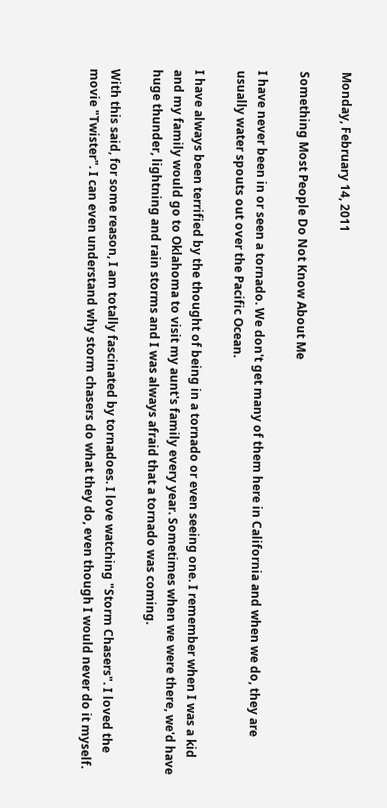Monday, February 14, 2011

Something Most People Do Not Know About Me

I have never been in or seen a tornado. We don't get many of them here in California and when we do, they are usually water spouts out over the Pacific Ocean.

I have always been terrified by the thought of being in a tornado or even seeing one. I remember when I was a kid and my family would go to Oklahoma to visit my aunt's family every year. Sometimes when we were there, we'd have huge thunder, lightning and rain storms and I was always afraid that a tornado was coming.

With this said, for some reason, I am totally fascinated by tornadoes. I love watching "Storm Chasers". I loved the movie "Twister". I can even understand why storm chasers do what they do, even though I would never do it myself.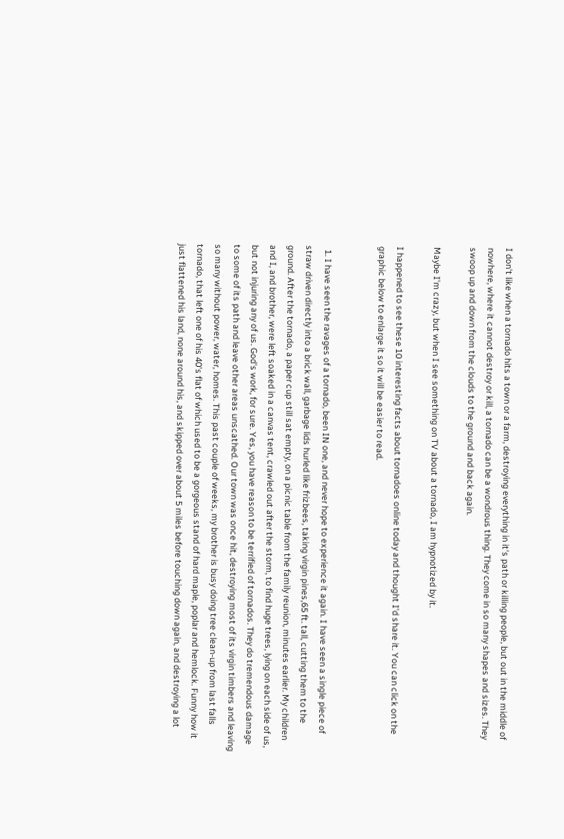I don't like when a tornado hits a town or a farm, destroying everything in it's path or killing people, but out in the middle of nowhere, where it cannot destroy or kill, a tornado can be a wondrous thing. They come in so many shapes and sizes. They swoop up and down from the clouds to the ground and back again.

Maybe I'm crazy, but when I see something on TV about a tornado, I am hypnotized by it.

I happened to see these 10 interesting facts about tornadoes online today and thought I'd share it. You can click on the graphic below to enlarge it so it will be easier to read.


  1. I have seen the ravages of a tornado, been IN one, and never hope to experience it again. I have seen a single piece of straw driven directly into a brick wall, garbage lids hurled like frizbees, taking virgin pines,65 ft. tall, cutting them to the ground. After the tornado, a paper cup still sat empty, on a picnic table from the family reunion, minutes earlier. My children and I, and brother, were left soaked in a canvas tent, crawled out after the storm, to find huge trees, lying on each side of us, but not injuring any of us. God's work, for sure. Yes, you have reason to be terrified of tornados. They do tremendous damage to some of its path and leave other areas unscathed. Our town was once hit, destroying most of its virgin timbers and leaving so many without power, water, homes. This past couple of weeks, my brother is busy doing tree clean-up from last falls tornado, that left one of his 40's flat of which used to be a gorgeous stand of hard maple, poplar and hemlock. Funny how it just flattened his land, none around his, and skipped over about 5 miles before touching down again, and destroying a lot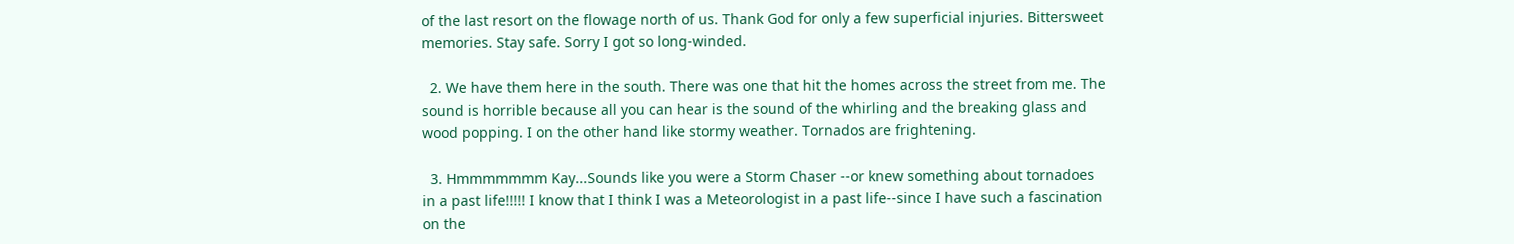of the last resort on the flowage north of us. Thank God for only a few superficial injuries. Bittersweet memories. Stay safe. Sorry I got so long-winded.

  2. We have them here in the south. There was one that hit the homes across the street from me. The sound is horrible because all you can hear is the sound of the whirling and the breaking glass and wood popping. I on the other hand like stormy weather. Tornados are frightening.

  3. Hmmmmmmm Kay...Sounds like you were a Storm Chaser --or knew something about tornadoes in a past life!!!!! I know that I think I was a Meteorologist in a past life--since I have such a fascination on the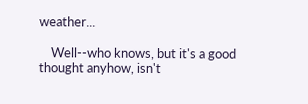weather...

    Well--who knows, but it's a good thought anyhow, isn't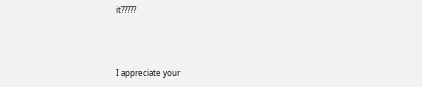it?????



I appreciate your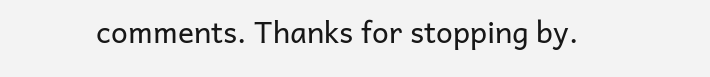comments. Thanks for stopping by.